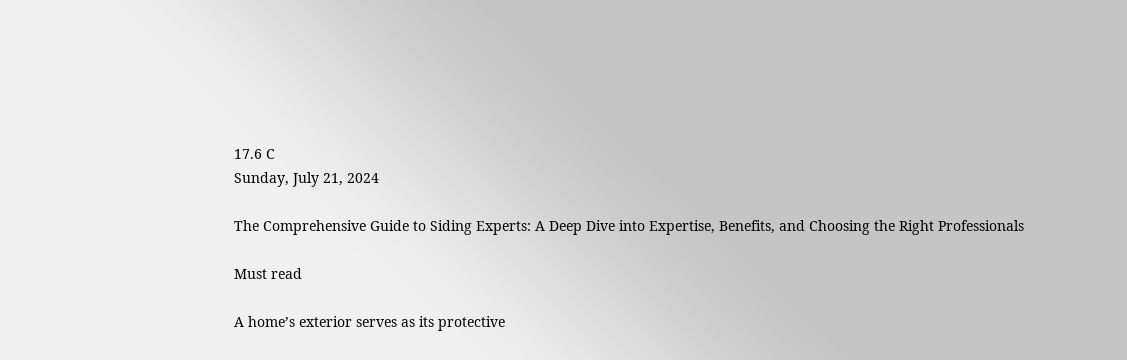17.6 C
Sunday, July 21, 2024

The Comprehensive Guide to Siding Experts: A Deep Dive into Expertise, Benefits, and Choosing the Right Professionals

Must read

A home’s exterior serves as its protective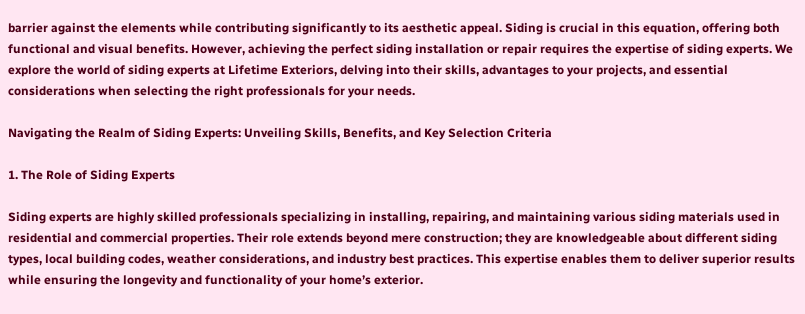barrier against the elements while contributing significantly to its aesthetic appeal. Siding is crucial in this equation, offering both functional and visual benefits. However, achieving the perfect siding installation or repair requires the expertise of siding experts. We explore the world of siding experts at Lifetime Exteriors, delving into their skills, advantages to your projects, and essential considerations when selecting the right professionals for your needs.

Navigating the Realm of Siding Experts: Unveiling Skills, Benefits, and Key Selection Criteria

1. The Role of Siding Experts

Siding experts are highly skilled professionals specializing in installing, repairing, and maintaining various siding materials used in residential and commercial properties. Their role extends beyond mere construction; they are knowledgeable about different siding types, local building codes, weather considerations, and industry best practices. This expertise enables them to deliver superior results while ensuring the longevity and functionality of your home’s exterior.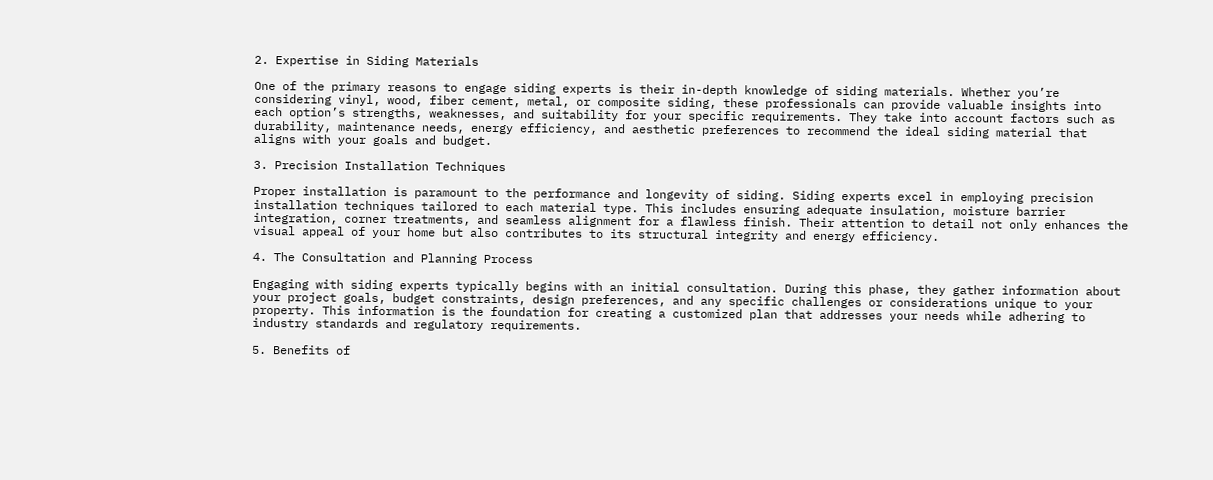2. Expertise in Siding Materials

One of the primary reasons to engage siding experts is their in-depth knowledge of siding materials. Whether you’re considering vinyl, wood, fiber cement, metal, or composite siding, these professionals can provide valuable insights into each option’s strengths, weaknesses, and suitability for your specific requirements. They take into account factors such as durability, maintenance needs, energy efficiency, and aesthetic preferences to recommend the ideal siding material that aligns with your goals and budget.

3. Precision Installation Techniques

Proper installation is paramount to the performance and longevity of siding. Siding experts excel in employing precision installation techniques tailored to each material type. This includes ensuring adequate insulation, moisture barrier integration, corner treatments, and seamless alignment for a flawless finish. Their attention to detail not only enhances the visual appeal of your home but also contributes to its structural integrity and energy efficiency.

4. The Consultation and Planning Process

Engaging with siding experts typically begins with an initial consultation. During this phase, they gather information about your project goals, budget constraints, design preferences, and any specific challenges or considerations unique to your property. This information is the foundation for creating a customized plan that addresses your needs while adhering to industry standards and regulatory requirements.

5. Benefits of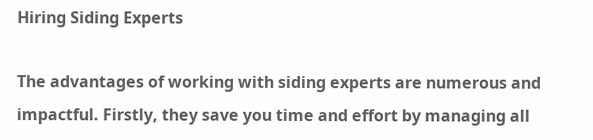Hiring Siding Experts

The advantages of working with siding experts are numerous and impactful. Firstly, they save you time and effort by managing all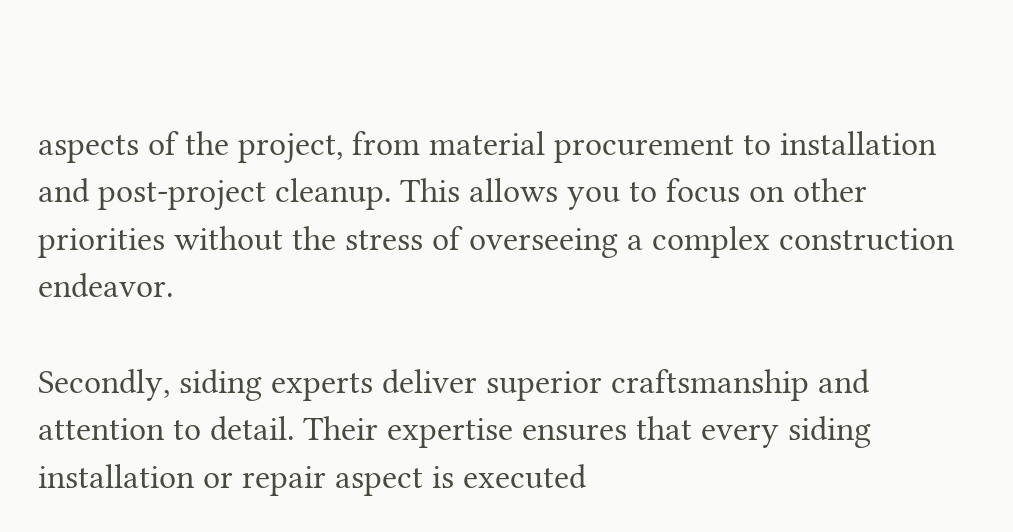aspects of the project, from material procurement to installation and post-project cleanup. This allows you to focus on other priorities without the stress of overseeing a complex construction endeavor.

Secondly, siding experts deliver superior craftsmanship and attention to detail. Their expertise ensures that every siding installation or repair aspect is executed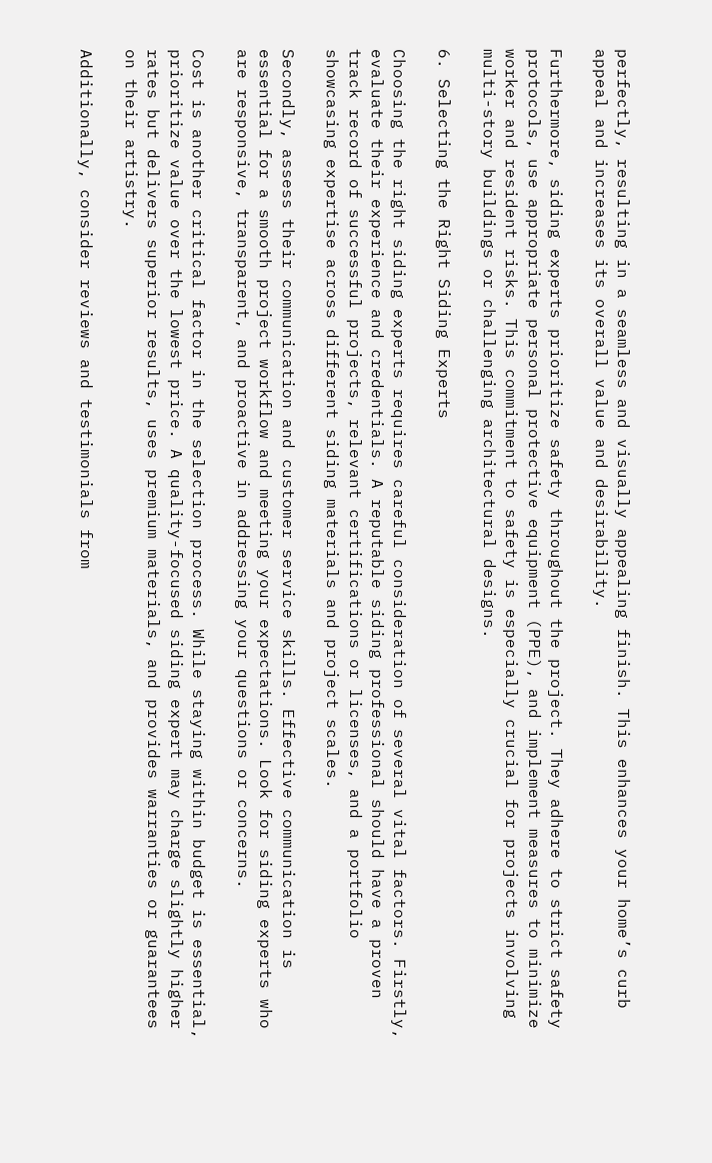perfectly, resulting in a seamless and visually appealing finish. This enhances your home’s curb appeal and increases its overall value and desirability.

Furthermore, siding experts prioritize safety throughout the project. They adhere to strict safety protocols, use appropriate personal protective equipment (PPE), and implement measures to minimize worker and resident risks. This commitment to safety is especially crucial for projects involving multi-story buildings or challenging architectural designs.

6. Selecting the Right Siding Experts

Choosing the right siding experts requires careful consideration of several vital factors. Firstly, evaluate their experience and credentials. A reputable siding professional should have a proven track record of successful projects, relevant certifications or licenses, and a portfolio showcasing expertise across different siding materials and project scales.

Secondly, assess their communication and customer service skills. Effective communication is essential for a smooth project workflow and meeting your expectations. Look for siding experts who are responsive, transparent, and proactive in addressing your questions or concerns.

Cost is another critical factor in the selection process. While staying within budget is essential, prioritize value over the lowest price. A quality-focused siding expert may charge slightly higher rates but delivers superior results, uses premium materials, and provides warranties or guarantees on their artistry.

Additionally, consider reviews and testimonials from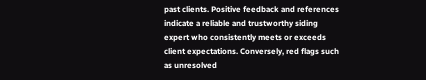past clients. Positive feedback and references indicate a reliable and trustworthy siding expert who consistently meets or exceeds client expectations. Conversely, red flags such as unresolved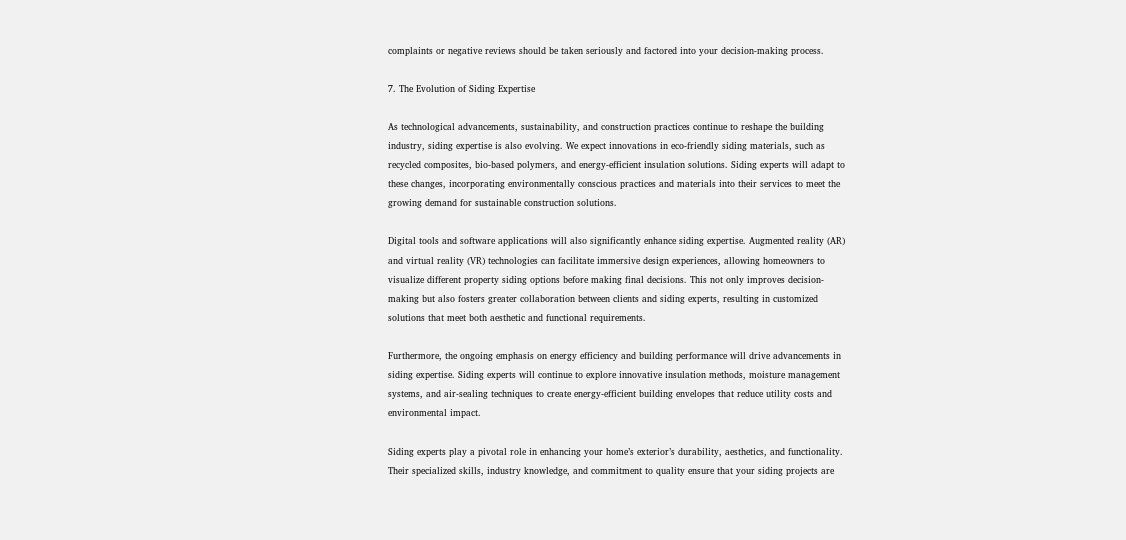complaints or negative reviews should be taken seriously and factored into your decision-making process.

7. The Evolution of Siding Expertise

As technological advancements, sustainability, and construction practices continue to reshape the building industry, siding expertise is also evolving. We expect innovations in eco-friendly siding materials, such as recycled composites, bio-based polymers, and energy-efficient insulation solutions. Siding experts will adapt to these changes, incorporating environmentally conscious practices and materials into their services to meet the growing demand for sustainable construction solutions.

Digital tools and software applications will also significantly enhance siding expertise. Augmented reality (AR) and virtual reality (VR) technologies can facilitate immersive design experiences, allowing homeowners to visualize different property siding options before making final decisions. This not only improves decision-making but also fosters greater collaboration between clients and siding experts, resulting in customized solutions that meet both aesthetic and functional requirements.

Furthermore, the ongoing emphasis on energy efficiency and building performance will drive advancements in siding expertise. Siding experts will continue to explore innovative insulation methods, moisture management systems, and air-sealing techniques to create energy-efficient building envelopes that reduce utility costs and environmental impact.

Siding experts play a pivotal role in enhancing your home’s exterior’s durability, aesthetics, and functionality. Their specialized skills, industry knowledge, and commitment to quality ensure that your siding projects are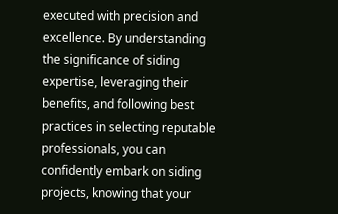executed with precision and excellence. By understanding the significance of siding expertise, leveraging their benefits, and following best practices in selecting reputable professionals, you can confidently embark on siding projects, knowing that your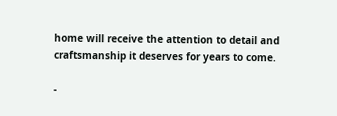home will receive the attention to detail and craftsmanship it deserves for years to come.

-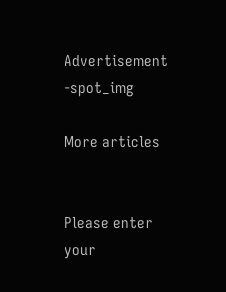Advertisement -spot_img

More articles


Please enter your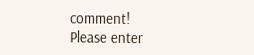comment!
Please enter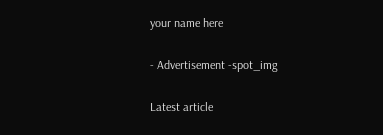your name here

- Advertisement -spot_img

Latest article